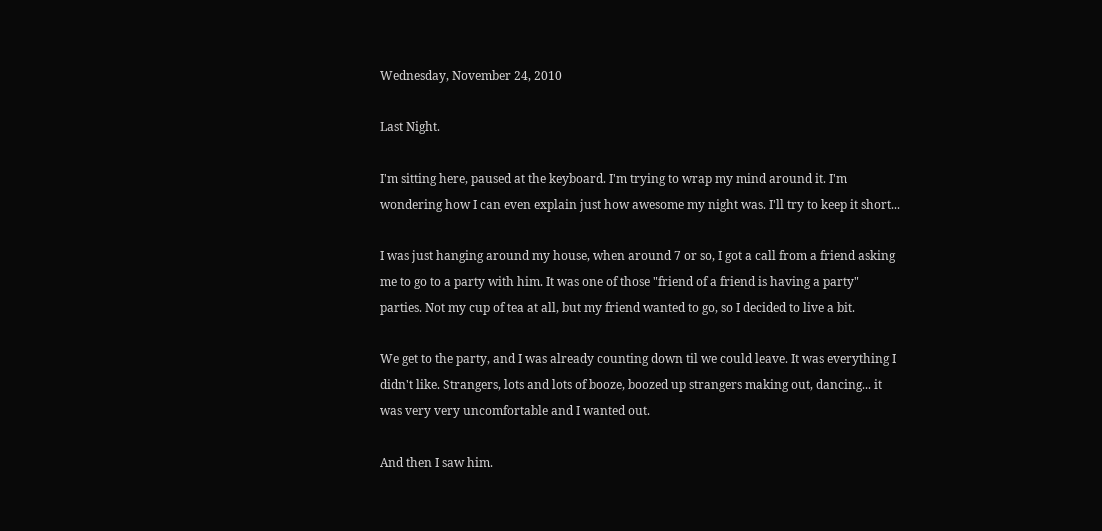Wednesday, November 24, 2010

Last Night.

I'm sitting here, paused at the keyboard. I'm trying to wrap my mind around it. I'm wondering how I can even explain just how awesome my night was. I'll try to keep it short...

I was just hanging around my house, when around 7 or so, I got a call from a friend asking me to go to a party with him. It was one of those "friend of a friend is having a party" parties. Not my cup of tea at all, but my friend wanted to go, so I decided to live a bit.

We get to the party, and I was already counting down til we could leave. It was everything I didn't like. Strangers, lots and lots of booze, boozed up strangers making out, dancing... it was very very uncomfortable and I wanted out.

And then I saw him.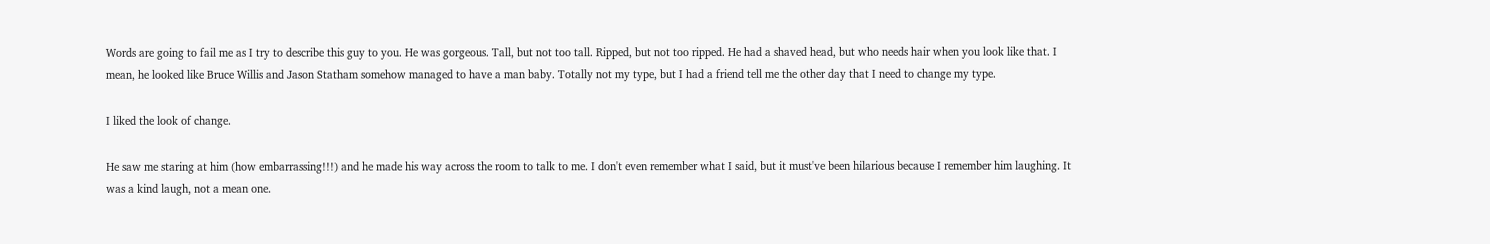Words are going to fail me as I try to describe this guy to you. He was gorgeous. Tall, but not too tall. Ripped, but not too ripped. He had a shaved head, but who needs hair when you look like that. I mean, he looked like Bruce Willis and Jason Statham somehow managed to have a man baby. Totally not my type, but I had a friend tell me the other day that I need to change my type.

I liked the look of change.

He saw me staring at him (how embarrassing!!!) and he made his way across the room to talk to me. I don't even remember what I said, but it must've been hilarious because I remember him laughing. It was a kind laugh, not a mean one.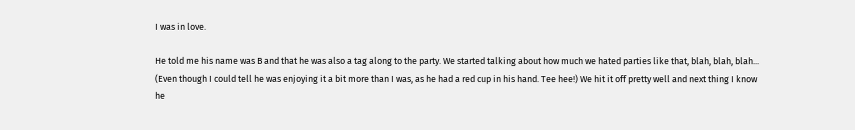I was in love.

He told me his name was B and that he was also a tag along to the party. We started talking about how much we hated parties like that, blah, blah, blah... (Even though I could tell he was enjoying it a bit more than I was, as he had a red cup in his hand. Tee hee!) We hit it off pretty well and next thing I know he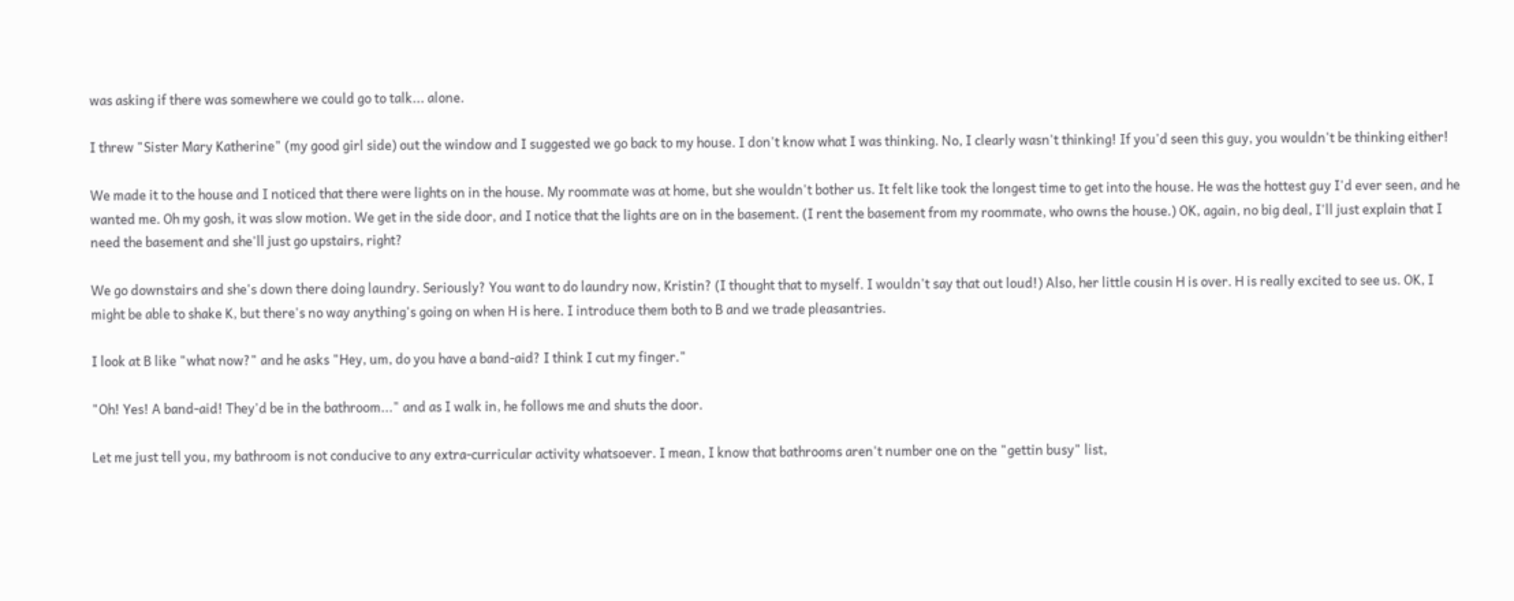was asking if there was somewhere we could go to talk... alone.

I threw "Sister Mary Katherine" (my good girl side) out the window and I suggested we go back to my house. I don't know what I was thinking. No, I clearly wasn't thinking! If you'd seen this guy, you wouldn't be thinking either!

We made it to the house and I noticed that there were lights on in the house. My roommate was at home, but she wouldn't bother us. It felt like took the longest time to get into the house. He was the hottest guy I'd ever seen, and he wanted me. Oh my gosh, it was slow motion. We get in the side door, and I notice that the lights are on in the basement. (I rent the basement from my roommate, who owns the house.) OK, again, no big deal, I'll just explain that I need the basement and she'll just go upstairs, right?

We go downstairs and she's down there doing laundry. Seriously? You want to do laundry now, Kristin? (I thought that to myself. I wouldn't say that out loud!) Also, her little cousin H is over. H is really excited to see us. OK, I might be able to shake K, but there's no way anything's going on when H is here. I introduce them both to B and we trade pleasantries.

I look at B like "what now?" and he asks "Hey, um, do you have a band-aid? I think I cut my finger."

"Oh! Yes! A band-aid! They'd be in the bathroom..." and as I walk in, he follows me and shuts the door.

Let me just tell you, my bathroom is not conducive to any extra-curricular activity whatsoever. I mean, I know that bathrooms aren't number one on the "gettin busy" list,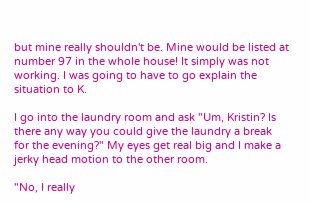but mine really shouldn't be. Mine would be listed at number 97 in the whole house! It simply was not working. I was going to have to go explain the situation to K.

I go into the laundry room and ask "Um, Kristin? Is there any way you could give the laundry a break for the evening?" My eyes get real big and I make a jerky head motion to the other room.

"No, I really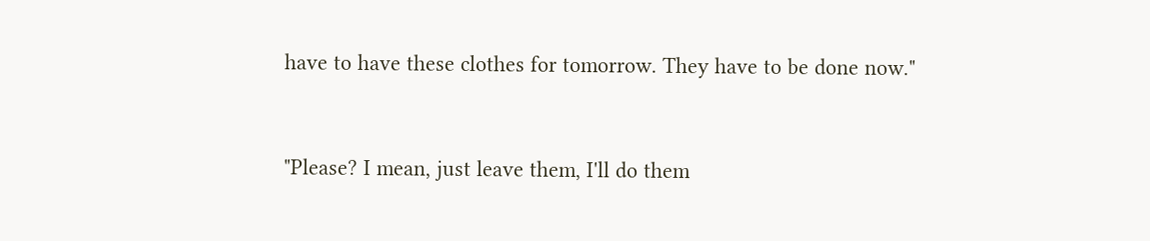have to have these clothes for tomorrow. They have to be done now."


"Please? I mean, just leave them, I'll do them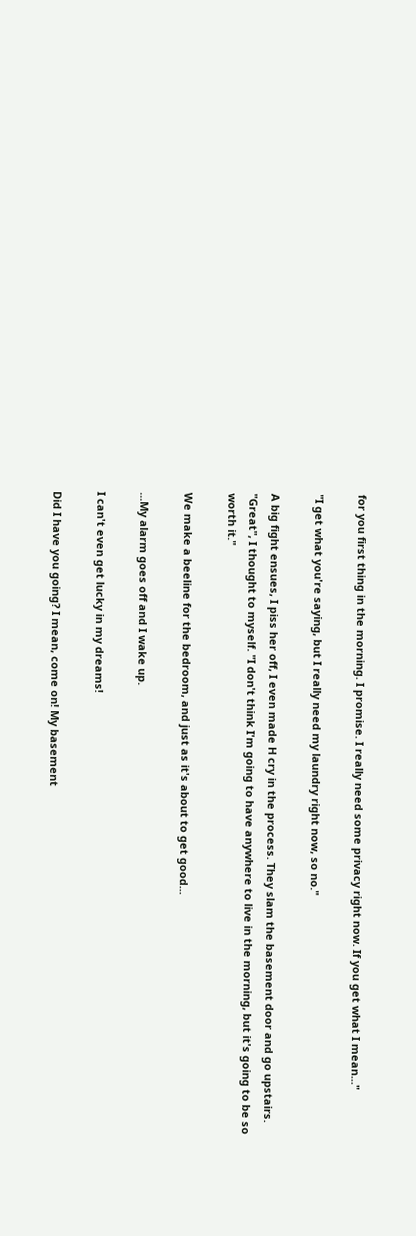for you first thing in the morning. I promise. I really need some privacy right now. If you get what I mean..."

"I get what you're saying, but I really need my laundry right now, so no."

A big fight ensues, I piss her off, I even made H cry in the process. They slam the basement door and go upstairs. "Great", I thought to myself. "I don't think I'm going to have anywhere to live in the morning, but it's going to be so worth it."

We make a beeline for the bedroom, and just as it's about to get good...

...My alarm goes off and I wake up.

I can't even get lucky in my dreams!

Did I have you going? I mean, come on! My basement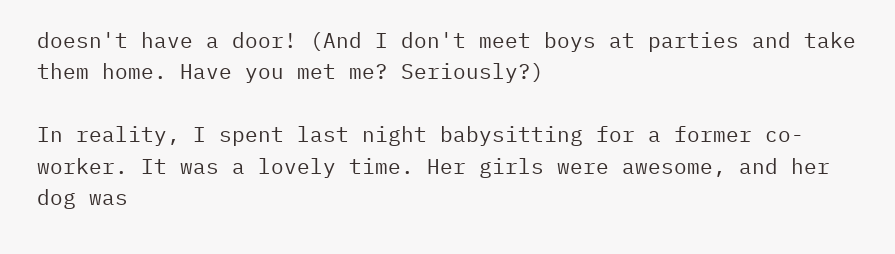doesn't have a door! (And I don't meet boys at parties and take them home. Have you met me? Seriously?)

In reality, I spent last night babysitting for a former co-worker. It was a lovely time. Her girls were awesome, and her dog was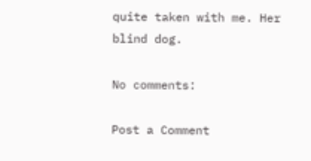quite taken with me. Her blind dog.

No comments:

Post a Comment